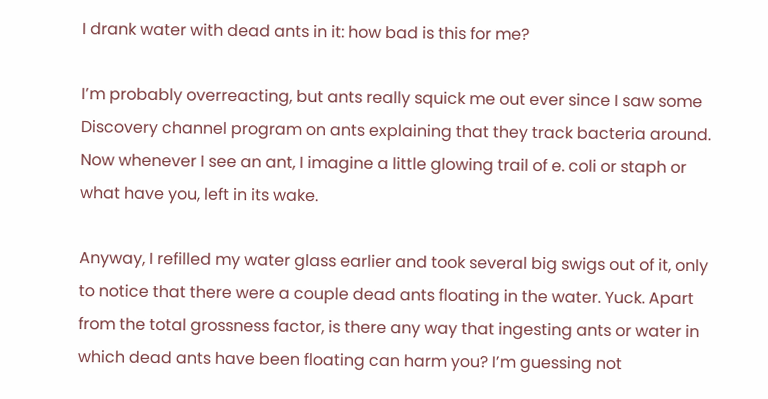I drank water with dead ants in it: how bad is this for me?

I’m probably overreacting, but ants really squick me out ever since I saw some Discovery channel program on ants explaining that they track bacteria around. Now whenever I see an ant, I imagine a little glowing trail of e. coli or staph or what have you, left in its wake.

Anyway, I refilled my water glass earlier and took several big swigs out of it, only to notice that there were a couple dead ants floating in the water. Yuck. Apart from the total grossness factor, is there any way that ingesting ants or water in which dead ants have been floating can harm you? I’m guessing not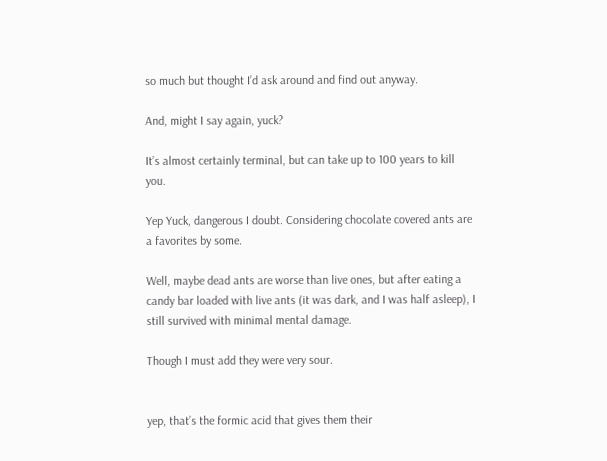so much but thought I’d ask around and find out anyway.

And, might I say again, yuck?

It’s almost certainly terminal, but can take up to 100 years to kill you.

Yep Yuck, dangerous I doubt. Considering chocolate covered ants are a favorites by some.

Well, maybe dead ants are worse than live ones, but after eating a candy bar loaded with live ants (it was dark, and I was half asleep), I still survived with minimal mental damage.

Though I must add they were very sour.


yep, that’s the formic acid that gives them their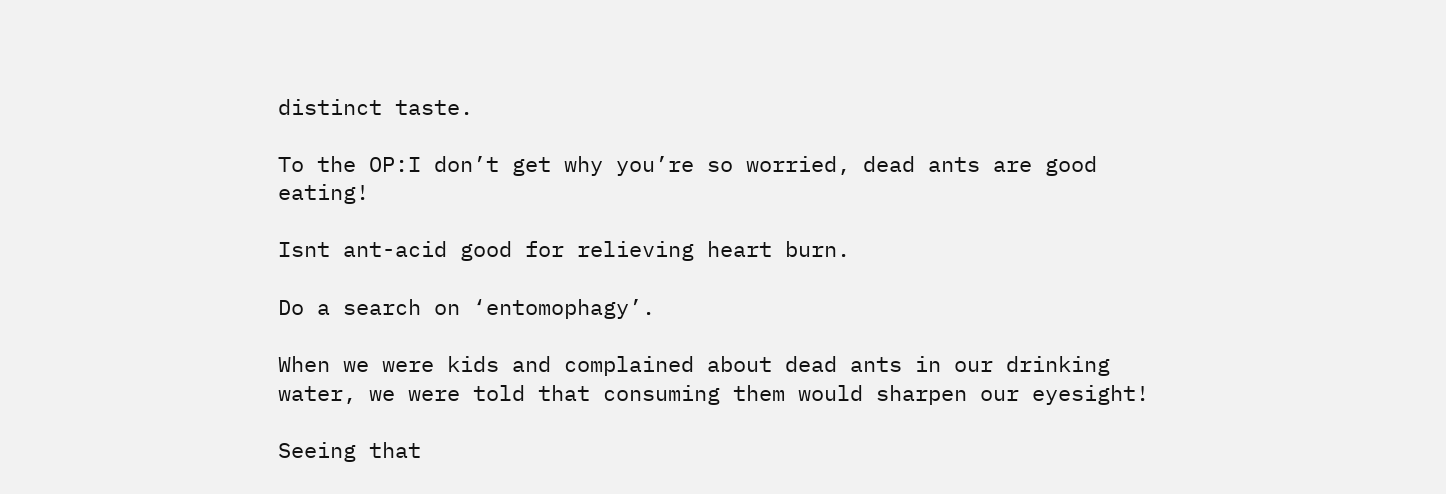distinct taste.

To the OP:I don’t get why you’re so worried, dead ants are good eating!

Isnt ant-acid good for relieving heart burn.

Do a search on ‘entomophagy’.

When we were kids and complained about dead ants in our drinking water, we were told that consuming them would sharpen our eyesight!

Seeing that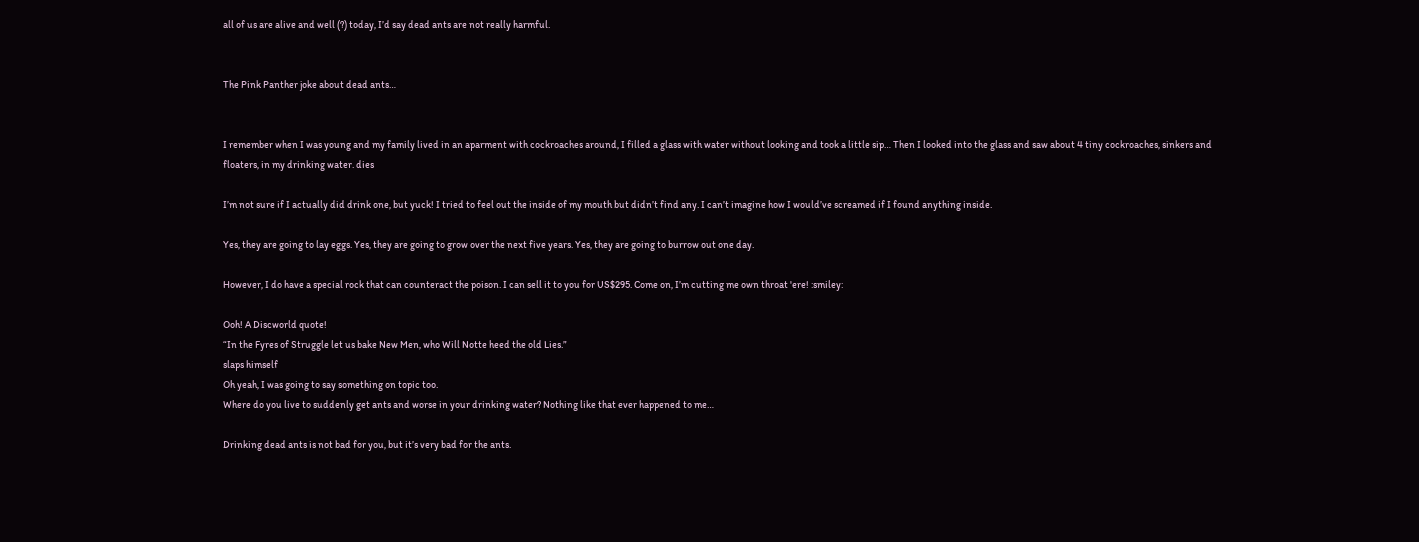all of us are alive and well (?) today, I’d say dead ants are not really harmful.


The Pink Panther joke about dead ants…


I remember when I was young and my family lived in an aparment with cockroaches around, I filled a glass with water without looking and took a little sip… Then I looked into the glass and saw about 4 tiny cockroaches, sinkers and floaters, in my drinking water. dies

I’m not sure if I actually did drink one, but yuck! I tried to feel out the inside of my mouth but didn’t find any. I can’t imagine how I would’ve screamed if I found anything inside.

Yes, they are going to lay eggs. Yes, they are going to grow over the next five years. Yes, they are going to burrow out one day.

However, I do have a special rock that can counteract the poison. I can sell it to you for US$295. Come on, I’m cutting me own throat 'ere! :smiley:

Ooh! A Discworld quote!
“In the Fyres of Struggle let us bake New Men, who Will Notte heed the old Lies.”
slaps himself
Oh yeah, I was going to say something on topic too.
Where do you live to suddenly get ants and worse in your drinking water? Nothing like that ever happened to me…

Drinking dead ants is not bad for you, but it’s very bad for the ants.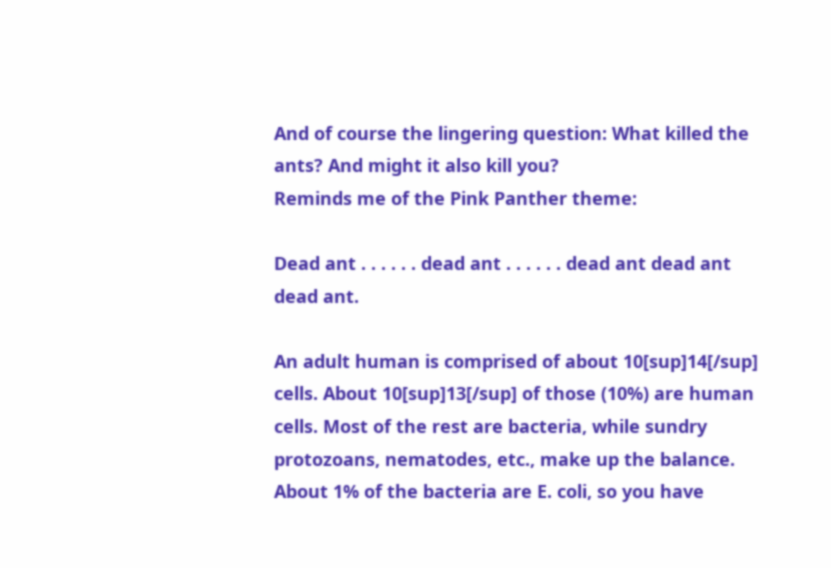And of course the lingering question: What killed the ants? And might it also kill you?
Reminds me of the Pink Panther theme:

Dead ant . . . . . . dead ant . . . . . . dead ant dead ant dead ant.

An adult human is comprised of about 10[sup]14[/sup] cells. About 10[sup]13[/sup] of those (10%) are human cells. Most of the rest are bacteria, while sundry protozoans, nematodes, etc., make up the balance. About 1% of the bacteria are E. coli, so you have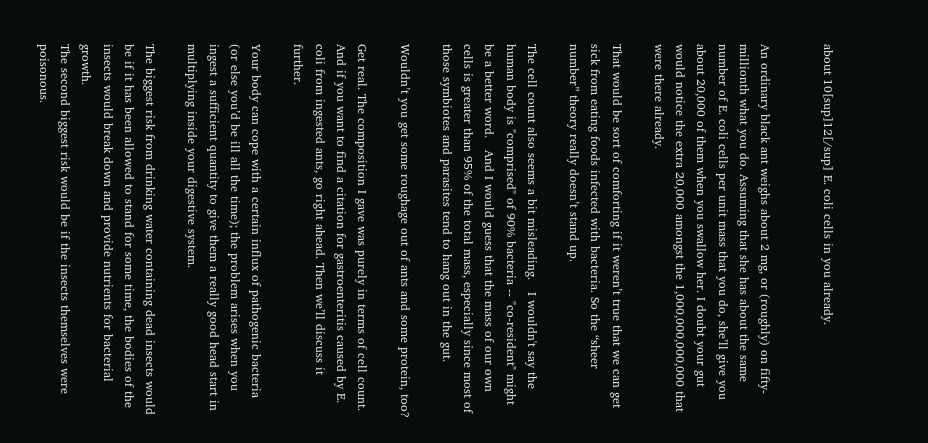about 10[sup]12[/sup] E. coli cells in you already.


An ordinary black ant weighs about 2 mg, or (roughly) on fifty-millionth what you do. Assuming that she has about the same number of E. coli cells per unit mass that you do, she’ll give you about 20,000 of them when you swallow her. I doubt your gut would notice the extra 20,000 amongst the 1,000,000,000,000 that were there already.

That would be sort of comforting if it weren’t true that we can get sick from eating foods infected with bacteria. So the “sheer number” theory really doesn’t stand up.

The cell count also seems a bit misleading.   I wouldn't say the human body is "comprised" of 90% bacteria -- "co-resident" might be a better word.   And I would guess that the mass of our own cells is greater than 95% of the total mass, especially since most of those symbiotes and parasites tend to hang out in the gut.

Wouldn’t you get some roughage out of ants and some protein, too?

Get real. The composition I gave was purely in terms of cell count. And if you want to find a citation for gastroenteritis caused by E. coli from ingested ants, go right ahead. Then we’ll discuss it further.

Your body can cope with a certain influx of pathogenic bacteria (or else you’d be ill all the time); the problem arises when you ingest a sufficient quantity to give them a really good head start in multiplying inside your digestive system.

The biggest risk from drinking water containing dead insects would be if it has been allowed to stand for some time, the bodies of the insects would break down and provide nutrients for bacterial growth.
The second biggest risk would be if the insects themselves were poisonous.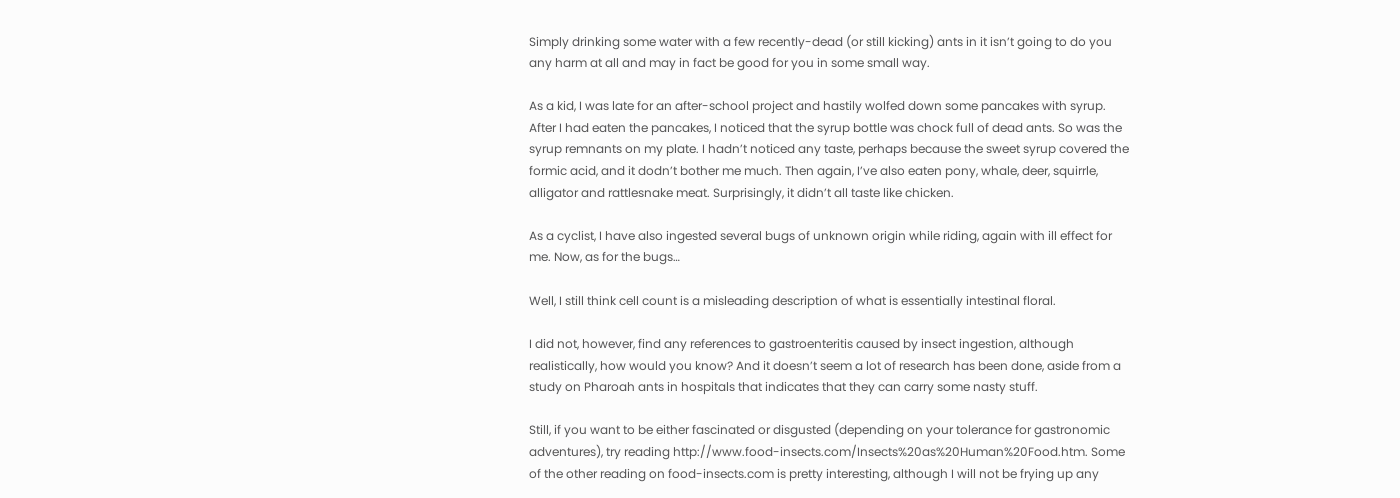Simply drinking some water with a few recently-dead (or still kicking) ants in it isn’t going to do you any harm at all and may in fact be good for you in some small way.

As a kid, I was late for an after-school project and hastily wolfed down some pancakes with syrup. After I had eaten the pancakes, I noticed that the syrup bottle was chock full of dead ants. So was the syrup remnants on my plate. I hadn’t noticed any taste, perhaps because the sweet syrup covered the formic acid, and it dodn’t bother me much. Then again, I’ve also eaten pony, whale, deer, squirrle, alligator and rattlesnake meat. Surprisingly, it didn’t all taste like chicken.

As a cyclist, I have also ingested several bugs of unknown origin while riding, again with ill effect for me. Now, as for the bugs…

Well, I still think cell count is a misleading description of what is essentially intestinal floral.

I did not, however, find any references to gastroenteritis caused by insect ingestion, although realistically, how would you know? And it doesn’t seem a lot of research has been done, aside from a study on Pharoah ants in hospitals that indicates that they can carry some nasty stuff.

Still, if you want to be either fascinated or disgusted (depending on your tolerance for gastronomic adventures), try reading http://www.food-insects.com/Insects%20as%20Human%20Food.htm. Some of the other reading on food-insects.com is pretty interesting, although I will not be frying up any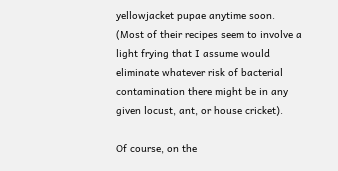yellowjacket pupae anytime soon. (Most of their recipes seem to involve a light frying that I assume would eliminate whatever risk of bacterial contamination there might be in any given locust, ant, or house cricket).

Of course, on the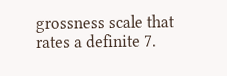grossness scale that rates a definite 7.